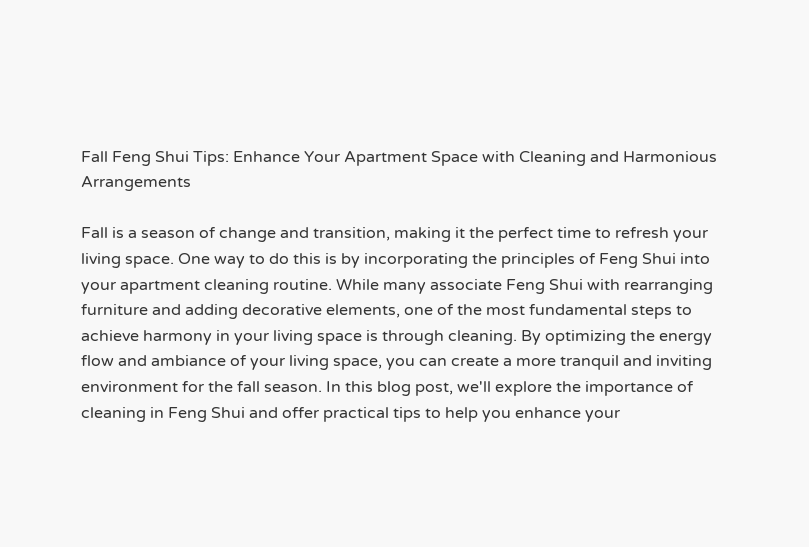Fall Feng Shui Tips: Enhance Your Apartment Space with Cleaning and Harmonious Arrangements

Fall is a season of change and transition, making it the perfect time to refresh your living space. One way to do this is by incorporating the principles of Feng Shui into your apartment cleaning routine. While many associate Feng Shui with rearranging furniture and adding decorative elements, one of the most fundamental steps to achieve harmony in your living space is through cleaning. By optimizing the energy flow and ambiance of your living space, you can create a more tranquil and inviting environment for the fall season. In this blog post, we'll explore the importance of cleaning in Feng Shui and offer practical tips to help you enhance your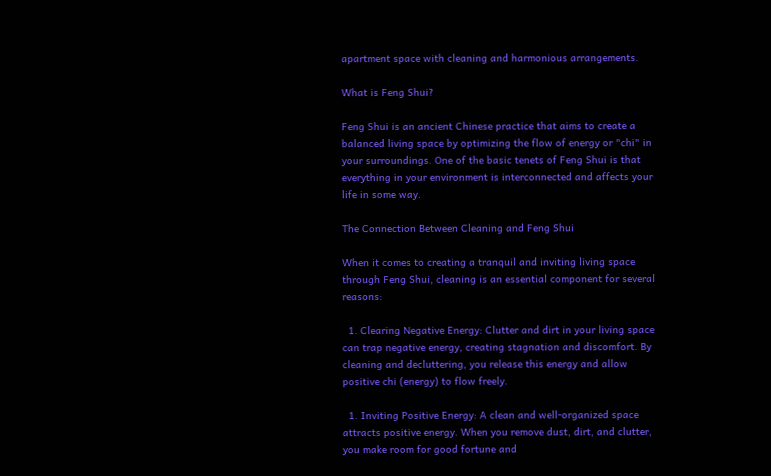apartment space with cleaning and harmonious arrangements.

What is Feng Shui?

Feng Shui is an ancient Chinese practice that aims to create a balanced living space by optimizing the flow of energy or "chi" in your surroundings. One of the basic tenets of Feng Shui is that everything in your environment is interconnected and affects your life in some way.

The Connection Between Cleaning and Feng Shui

When it comes to creating a tranquil and inviting living space through Feng Shui, cleaning is an essential component for several reasons:

  1. Clearing Negative Energy: Clutter and dirt in your living space can trap negative energy, creating stagnation and discomfort. By cleaning and decluttering, you release this energy and allow positive chi (energy) to flow freely.

  1. Inviting Positive Energy: A clean and well-organized space attracts positive energy. When you remove dust, dirt, and clutter, you make room for good fortune and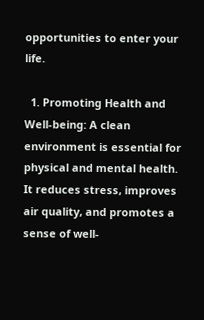opportunities to enter your life.

  1. Promoting Health and Well-being: A clean environment is essential for physical and mental health. It reduces stress, improves air quality, and promotes a sense of well-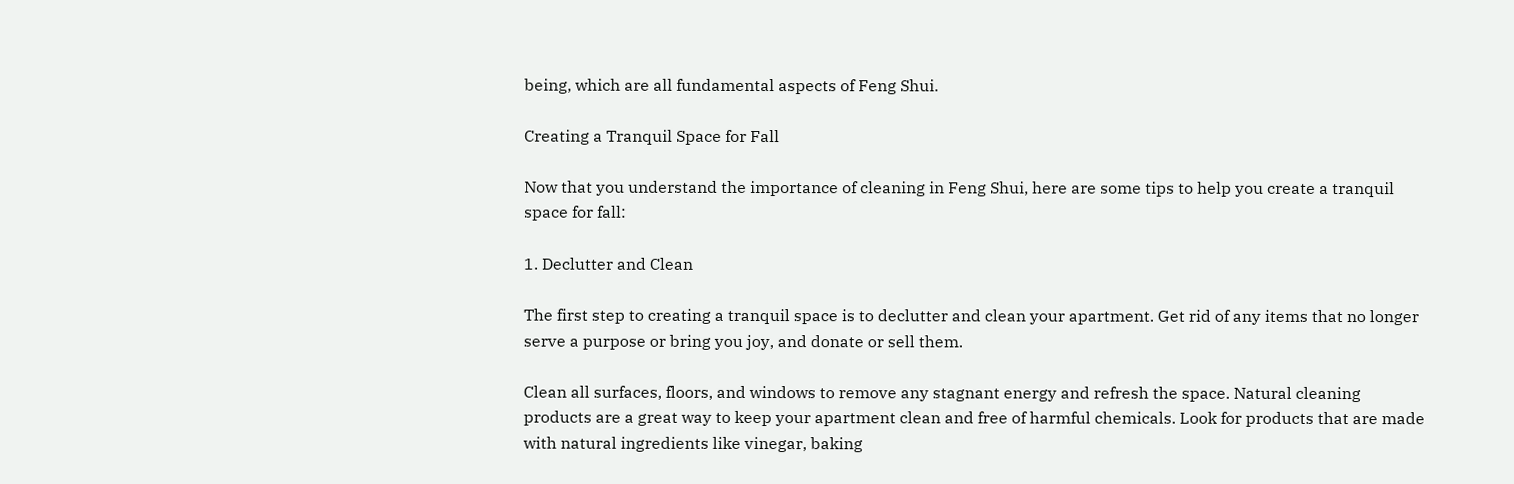being, which are all fundamental aspects of Feng Shui.

Creating a Tranquil Space for Fall

Now that you understand the importance of cleaning in Feng Shui, here are some tips to help you create a tranquil space for fall:

1. Declutter and Clean

The first step to creating a tranquil space is to declutter and clean your apartment. Get rid of any items that no longer serve a purpose or bring you joy, and donate or sell them.

Clean all surfaces, floors, and windows to remove any stagnant energy and refresh the space. Natural cleaning products are a great way to keep your apartment clean and free of harmful chemicals. Look for products that are made with natural ingredients like vinegar, baking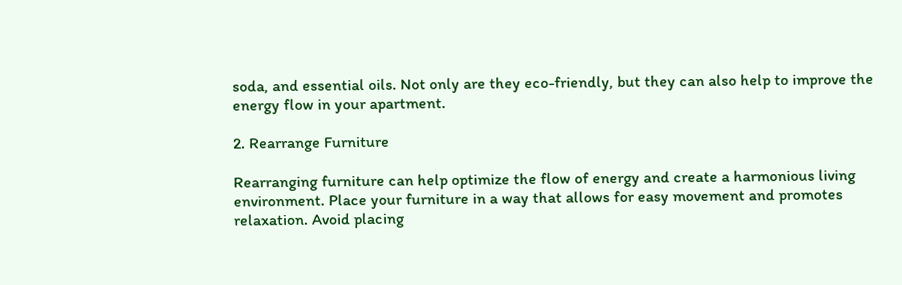soda, and essential oils. Not only are they eco-friendly, but they can also help to improve the energy flow in your apartment.

2. Rearrange Furniture

Rearranging furniture can help optimize the flow of energy and create a harmonious living environment. Place your furniture in a way that allows for easy movement and promotes relaxation. Avoid placing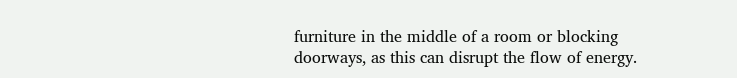furniture in the middle of a room or blocking doorways, as this can disrupt the flow of energy.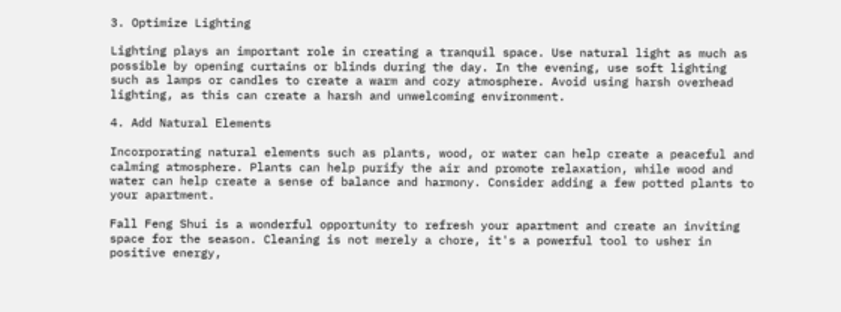3. Optimize Lighting

Lighting plays an important role in creating a tranquil space. Use natural light as much as possible by opening curtains or blinds during the day. In the evening, use soft lighting such as lamps or candles to create a warm and cozy atmosphere. Avoid using harsh overhead lighting, as this can create a harsh and unwelcoming environment.

4. Add Natural Elements

Incorporating natural elements such as plants, wood, or water can help create a peaceful and calming atmosphere. Plants can help purify the air and promote relaxation, while wood and water can help create a sense of balance and harmony. Consider adding a few potted plants to your apartment.

Fall Feng Shui is a wonderful opportunity to refresh your apartment and create an inviting space for the season. Cleaning is not merely a chore, it's a powerful tool to usher in positive energy,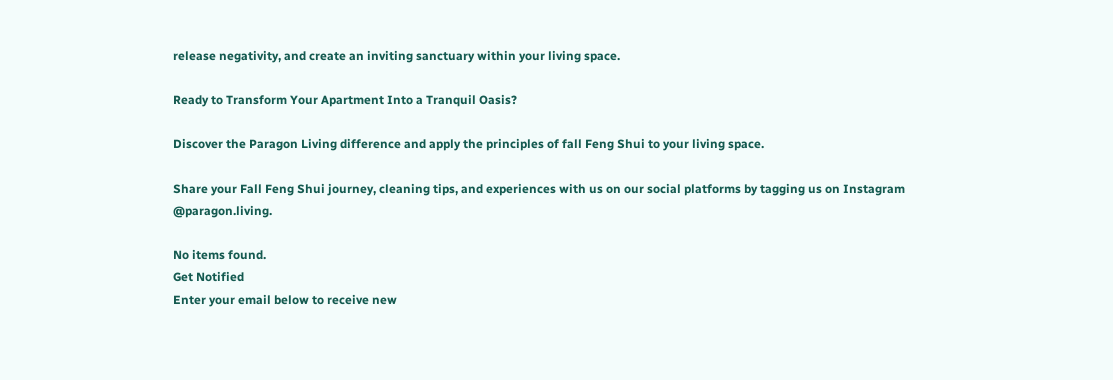release negativity, and create an inviting sanctuary within your living space.

Ready to Transform Your Apartment Into a Tranquil Oasis?

Discover the Paragon Living difference and apply the principles of fall Feng Shui to your living space.

Share your Fall Feng Shui journey, cleaning tips, and experiences with us on our social platforms by tagging us on Instagram @paragon.living.

No items found.
Get Notified
Enter your email below to receive new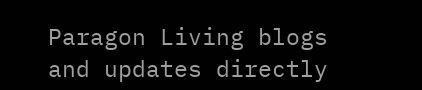Paragon Living blogs and updates directly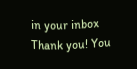in your inbox
Thank you! You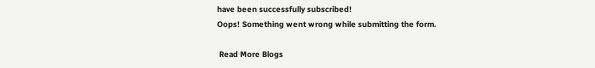have been successfully subscribed!
Oops! Something went wrong while submitting the form.

 Read More Blogs